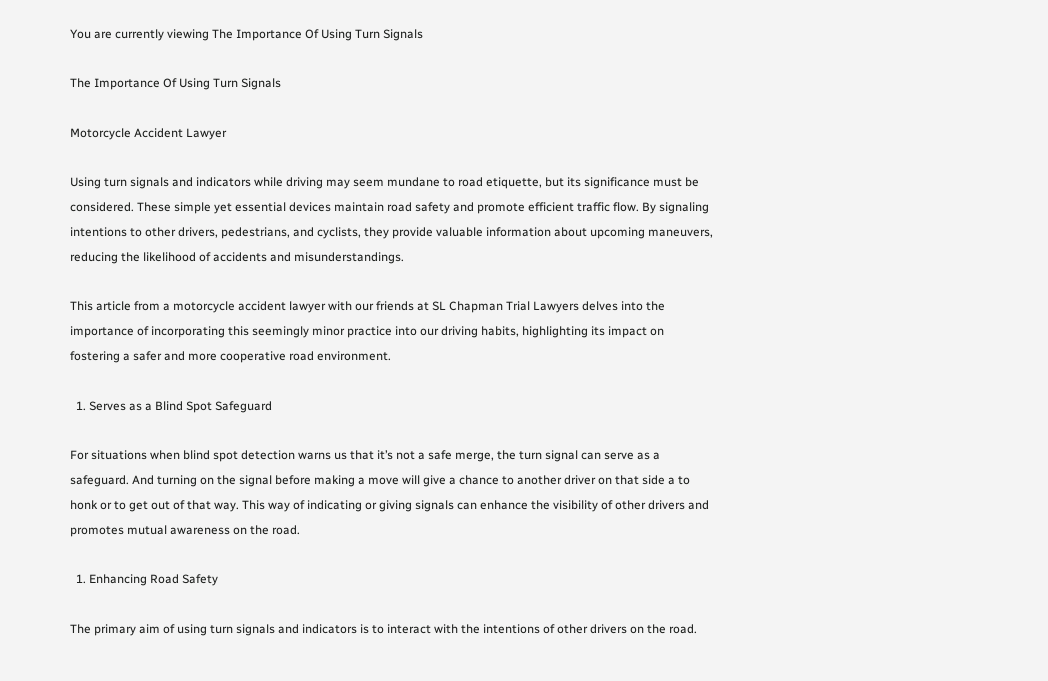You are currently viewing The Importance Of Using Turn Signals

The Importance Of Using Turn Signals

Motorcycle Accident Lawyer

Using turn signals and indicators while driving may seem mundane to road etiquette, but its significance must be considered. These simple yet essential devices maintain road safety and promote efficient traffic flow. By signaling intentions to other drivers, pedestrians, and cyclists, they provide valuable information about upcoming maneuvers, reducing the likelihood of accidents and misunderstandings.

This article from a motorcycle accident lawyer with our friends at SL Chapman Trial Lawyers delves into the importance of incorporating this seemingly minor practice into our driving habits, highlighting its impact on fostering a safer and more cooperative road environment.

  1. Serves as a Blind Spot Safeguard

For situations when blind spot detection warns us that it’s not a safe merge, the turn signal can serve as a safeguard. And turning on the signal before making a move will give a chance to another driver on that side a to honk or to get out of that way. This way of indicating or giving signals can enhance the visibility of other drivers and promotes mutual awareness on the road.

  1. Enhancing Road Safety

The primary aim of using turn signals and indicators is to interact with the intentions of other drivers on the road.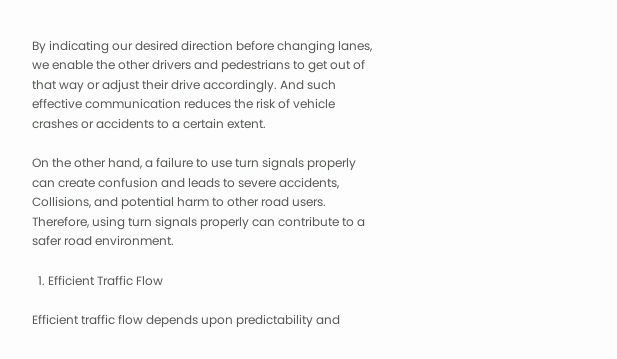By indicating our desired direction before changing lanes, we enable the other drivers and pedestrians to get out of that way or adjust their drive accordingly. And such effective communication reduces the risk of vehicle crashes or accidents to a certain extent.

On the other hand, a failure to use turn signals properly can create confusion and leads to severe accidents, Collisions, and potential harm to other road users. Therefore, using turn signals properly can contribute to a safer road environment.

  1. Efficient Traffic Flow

Efficient traffic flow depends upon predictability and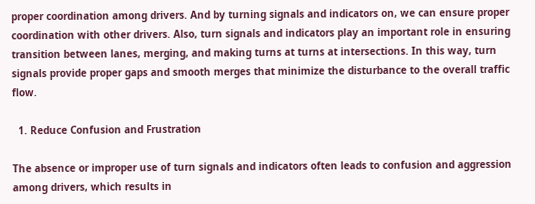proper coordination among drivers. And by turning signals and indicators on, we can ensure proper coordination with other drivers. Also, turn signals and indicators play an important role in ensuring transition between lanes, merging, and making turns at turns at intersections. In this way, turn signals provide proper gaps and smooth merges that minimize the disturbance to the overall traffic flow.

  1. Reduce Confusion and Frustration

The absence or improper use of turn signals and indicators often leads to confusion and aggression among drivers, which results in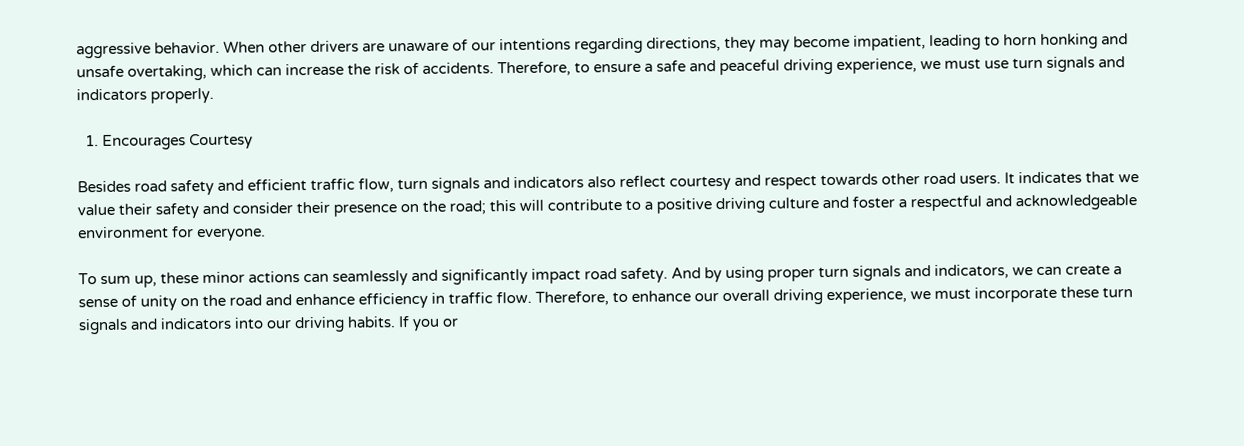aggressive behavior. When other drivers are unaware of our intentions regarding directions, they may become impatient, leading to horn honking and unsafe overtaking, which can increase the risk of accidents. Therefore, to ensure a safe and peaceful driving experience, we must use turn signals and indicators properly.

  1. Encourages Courtesy

Besides road safety and efficient traffic flow, turn signals and indicators also reflect courtesy and respect towards other road users. It indicates that we value their safety and consider their presence on the road; this will contribute to a positive driving culture and foster a respectful and acknowledgeable environment for everyone.

To sum up, these minor actions can seamlessly and significantly impact road safety. And by using proper turn signals and indicators, we can create a sense of unity on the road and enhance efficiency in traffic flow. Therefore, to enhance our overall driving experience, we must incorporate these turn signals and indicators into our driving habits. If you or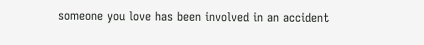someone you love has been involved in an accident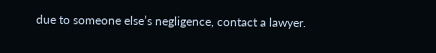due to someone else’s negligence, contact a lawyer.